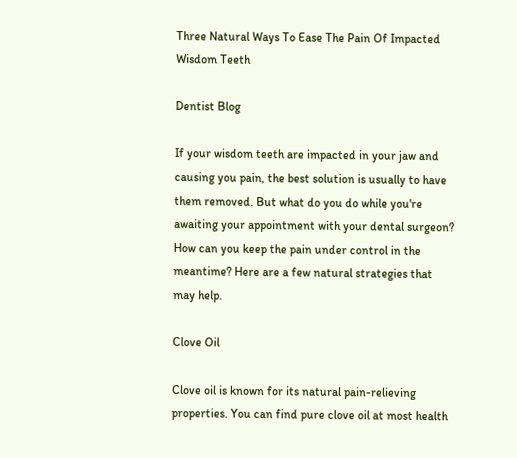Three Natural Ways To Ease The Pain Of Impacted Wisdom Teeth

Dentist Blog

If your wisdom teeth are impacted in your jaw and causing you pain, the best solution is usually to have them removed. But what do you do while you're awaiting your appointment with your dental surgeon? How can you keep the pain under control in the meantime? Here are a few natural strategies that may help.

Clove Oil

Clove oil is known for its natural pain-relieving properties. You can find pure clove oil at most health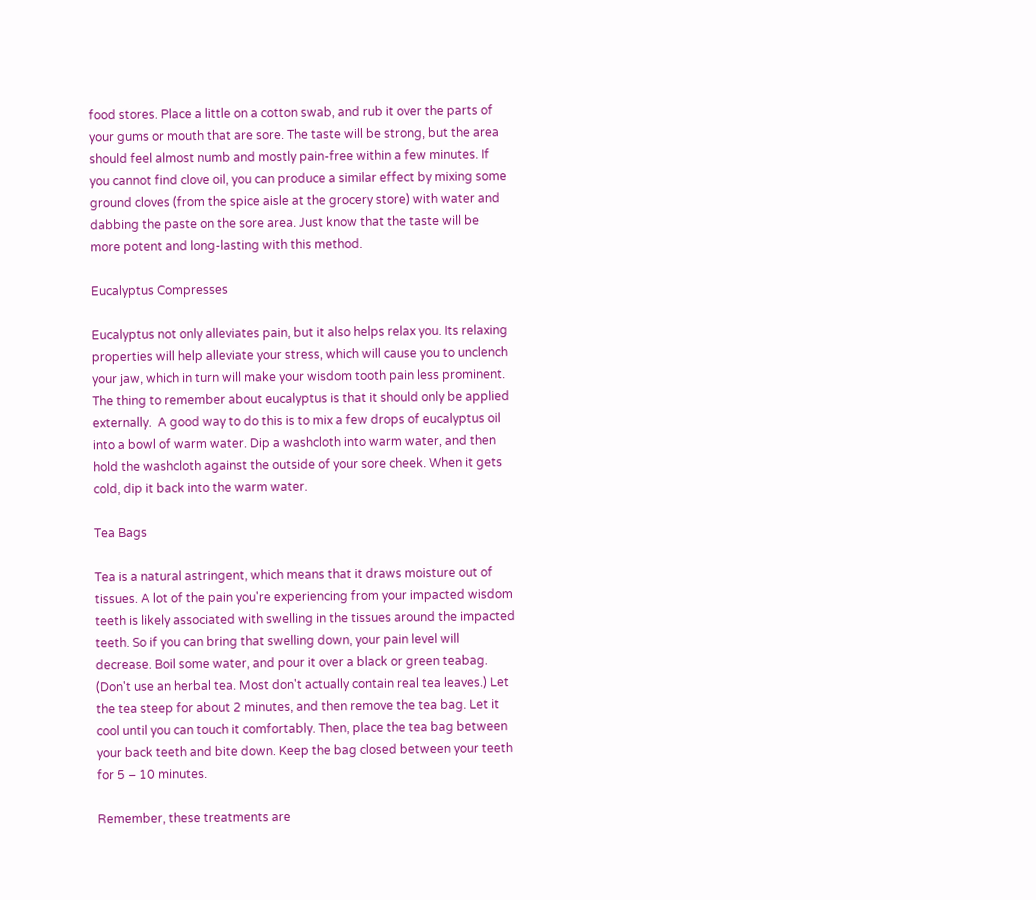food stores. Place a little on a cotton swab, and rub it over the parts of your gums or mouth that are sore. The taste will be strong, but the area should feel almost numb and mostly pain-free within a few minutes. If you cannot find clove oil, you can produce a similar effect by mixing some ground cloves (from the spice aisle at the grocery store) with water and dabbing the paste on the sore area. Just know that the taste will be more potent and long-lasting with this method.

Eucalyptus Compresses

Eucalyptus not only alleviates pain, but it also helps relax you. Its relaxing properties will help alleviate your stress, which will cause you to unclench your jaw, which in turn will make your wisdom tooth pain less prominent. The thing to remember about eucalyptus is that it should only be applied externally.  A good way to do this is to mix a few drops of eucalyptus oil into a bowl of warm water. Dip a washcloth into warm water, and then hold the washcloth against the outside of your sore cheek. When it gets cold, dip it back into the warm water.

Tea Bags

Tea is a natural astringent, which means that it draws moisture out of tissues. A lot of the pain you're experiencing from your impacted wisdom teeth is likely associated with swelling in the tissues around the impacted teeth. So if you can bring that swelling down, your pain level will decrease. Boil some water, and pour it over a black or green teabag. (Don't use an herbal tea. Most don't actually contain real tea leaves.) Let the tea steep for about 2 minutes, and then remove the tea bag. Let it cool until you can touch it comfortably. Then, place the tea bag between your back teeth and bite down. Keep the bag closed between your teeth for 5 – 10 minutes.

Remember, these treatments are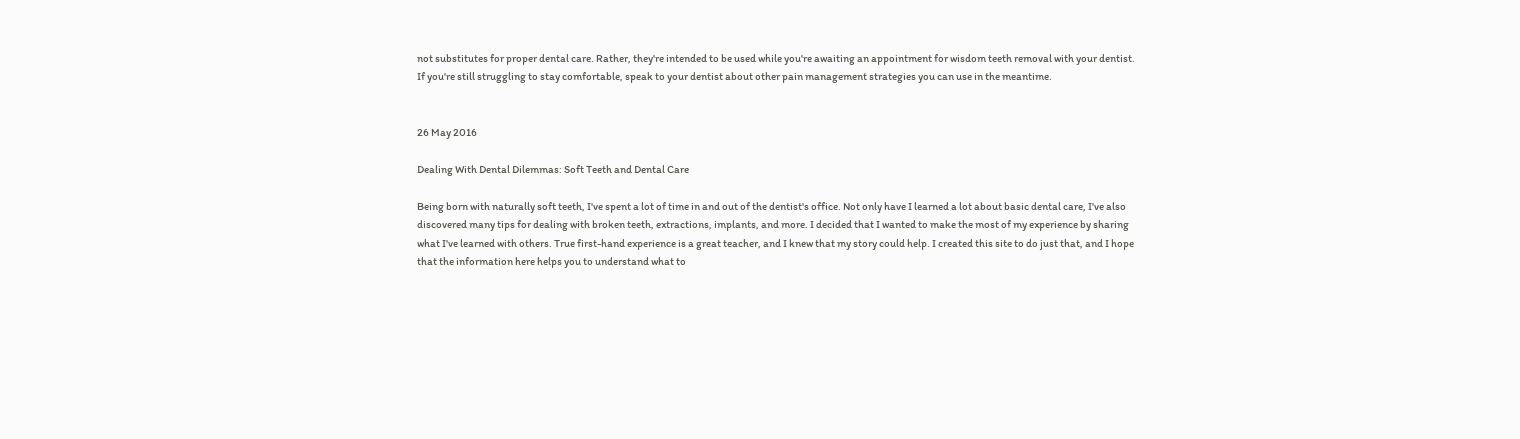not substitutes for proper dental care. Rather, they're intended to be used while you're awaiting an appointment for wisdom teeth removal with your dentist. If you're still struggling to stay comfortable, speak to your dentist about other pain management strategies you can use in the meantime.


26 May 2016

Dealing With Dental Dilemmas: Soft Teeth and Dental Care

Being born with naturally soft teeth, I've spent a lot of time in and out of the dentist's office. Not only have I learned a lot about basic dental care, I've also discovered many tips for dealing with broken teeth, extractions, implants, and more. I decided that I wanted to make the most of my experience by sharing what I've learned with others. True first-hand experience is a great teacher, and I knew that my story could help. I created this site to do just that, and I hope that the information here helps you to understand what to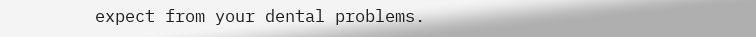expect from your dental problems.